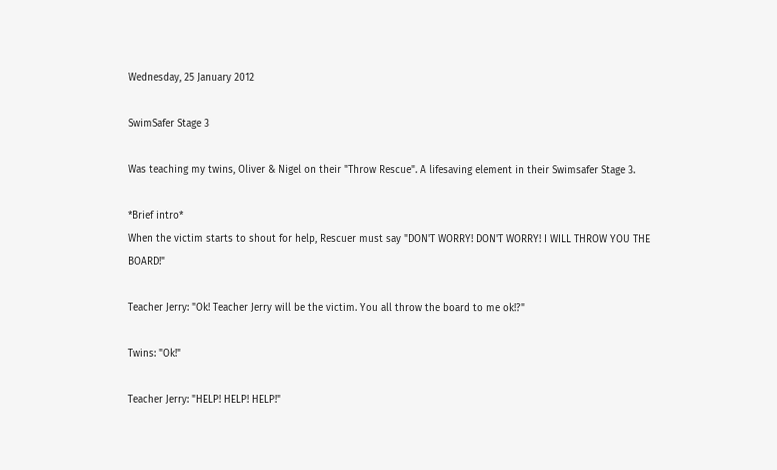Wednesday, 25 January 2012

SwimSafer Stage 3

Was teaching my twins, Oliver & Nigel on their "Throw Rescue". A lifesaving element in their Swimsafer Stage 3.

*Brief intro*
When the victim starts to shout for help, Rescuer must say "DON'T WORRY! DON'T WORRY! I WILL THROW YOU THE BOARD!"

Teacher Jerry: "Ok! Teacher Jerry will be the victim. You all throw the board to me ok!?"

Twins: "Ok!"

Teacher Jerry: "HELP! HELP! HELP!"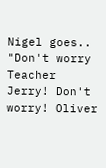Nigel goes.. "Don't worry Teacher Jerry! Don't worry! Oliver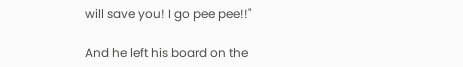will save you! I go pee pee!!"

And he left his board on the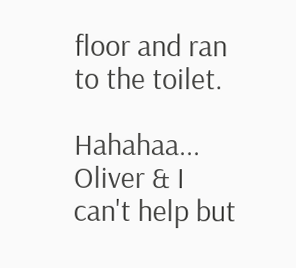floor and ran to the toilet.

Hahahaa... Oliver & I can't help but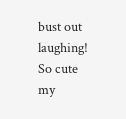bust out laughing! So cute my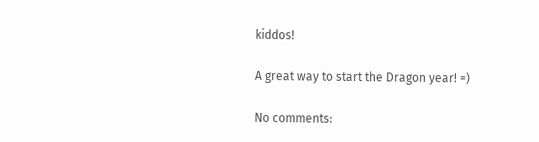kiddos!

A great way to start the Dragon year! =)

No comments: